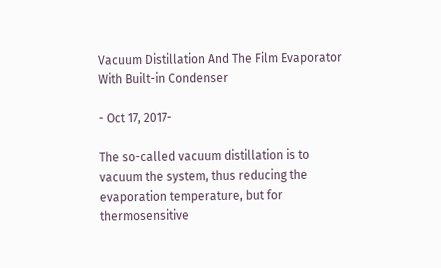Vacuum Distillation And The Film Evaporator With Built-in Condenser

- Oct 17, 2017-

The so-called vacuum distillation is to vacuum the system, thus reducing the evaporation temperature, but for thermosensitive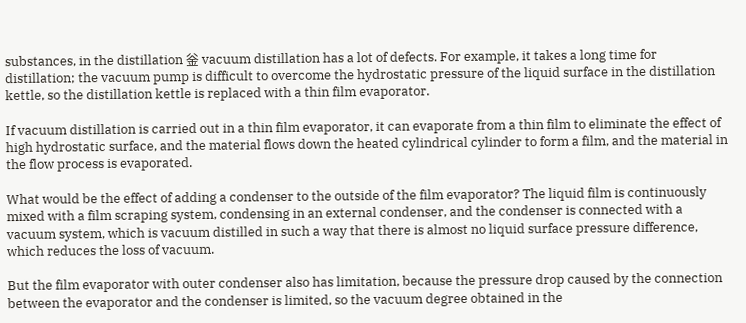substances, in the distillation 釡 vacuum distillation has a lot of defects. For example, it takes a long time for distillation; the vacuum pump is difficult to overcome the hydrostatic pressure of the liquid surface in the distillation kettle, so the distillation kettle is replaced with a thin film evaporator.

If vacuum distillation is carried out in a thin film evaporator, it can evaporate from a thin film to eliminate the effect of high hydrostatic surface, and the material flows down the heated cylindrical cylinder to form a film, and the material in the flow process is evaporated.

What would be the effect of adding a condenser to the outside of the film evaporator? The liquid film is continuously mixed with a film scraping system, condensing in an external condenser, and the condenser is connected with a vacuum system, which is vacuum distilled in such a way that there is almost no liquid surface pressure difference, which reduces the loss of vacuum.

But the film evaporator with outer condenser also has limitation, because the pressure drop caused by the connection between the evaporator and the condenser is limited, so the vacuum degree obtained in the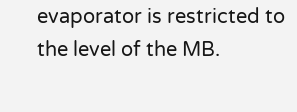evaporator is restricted to the level of the MB.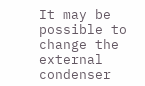It may be possible to change the external condenser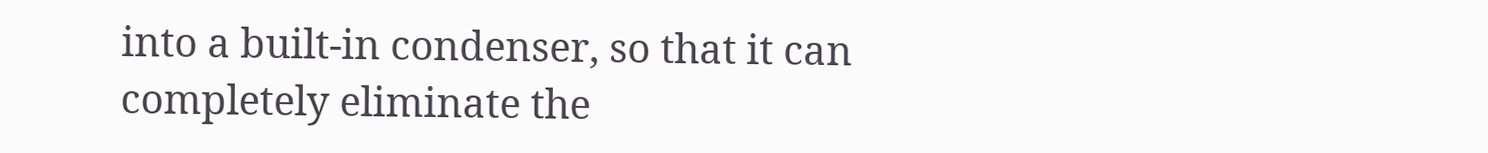into a built-in condenser, so that it can completely eliminate the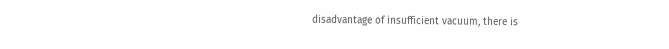disadvantage of insufficient vacuum, there is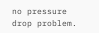no pressure drop problem.